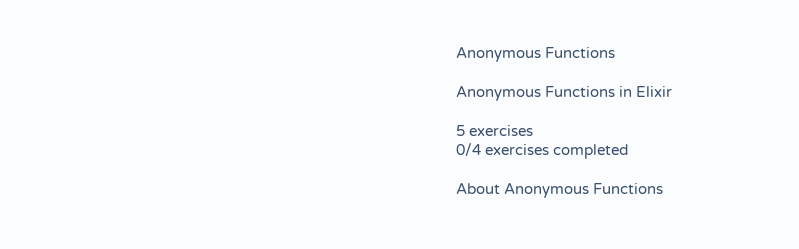Anonymous Functions

Anonymous Functions in Elixir

5 exercises
0/4 exercises completed

About Anonymous Functions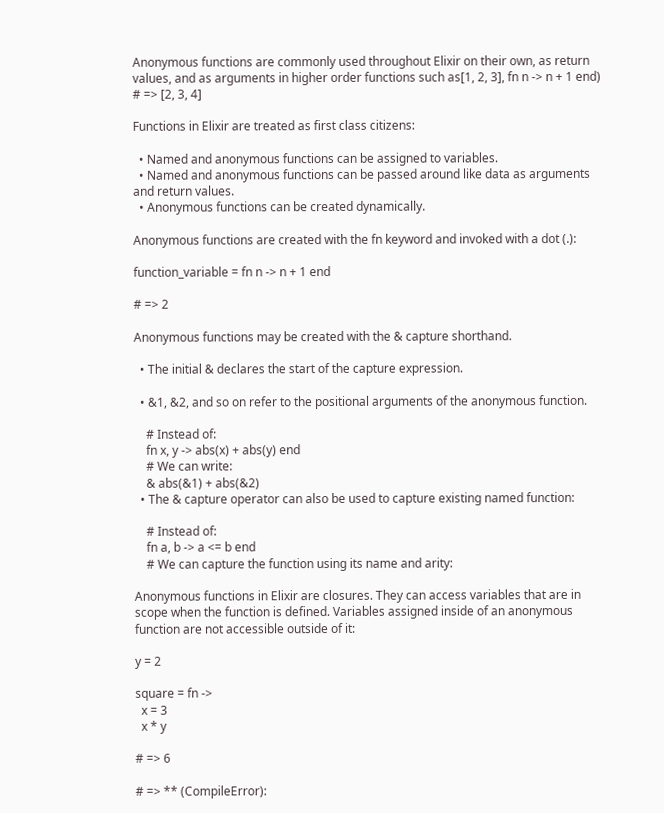Anonymous functions are commonly used throughout Elixir on their own, as return values, and as arguments in higher order functions such as[1, 2, 3], fn n -> n + 1 end)
# => [2, 3, 4]

Functions in Elixir are treated as first class citizens:

  • Named and anonymous functions can be assigned to variables.
  • Named and anonymous functions can be passed around like data as arguments and return values.
  • Anonymous functions can be created dynamically.

Anonymous functions are created with the fn keyword and invoked with a dot (.):

function_variable = fn n -> n + 1 end

# => 2

Anonymous functions may be created with the & capture shorthand.

  • The initial & declares the start of the capture expression.

  • &1, &2, and so on refer to the positional arguments of the anonymous function.

    # Instead of:
    fn x, y -> abs(x) + abs(y) end
    # We can write:
    & abs(&1) + abs(&2)
  • The & capture operator can also be used to capture existing named function:

    # Instead of:
    fn a, b -> a <= b end
    # We can capture the function using its name and arity:

Anonymous functions in Elixir are closures. They can access variables that are in scope when the function is defined. Variables assigned inside of an anonymous function are not accessible outside of it:

y = 2

square = fn ->
  x = 3
  x * y

# => 6

# => ** (CompileError):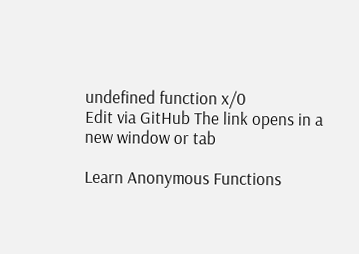undefined function x/0
Edit via GitHub The link opens in a new window or tab

Learn Anonymous Functions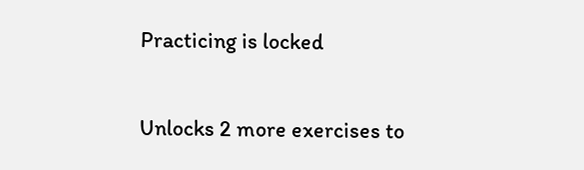Practicing is locked

Unlocks 2 more exercises to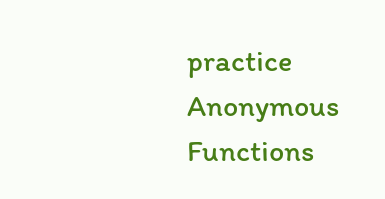practice Anonymous Functions